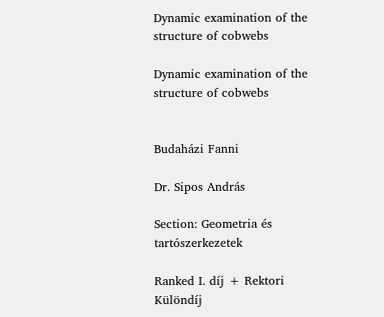Dynamic examination of the structure of cobwebs

Dynamic examination of the structure of cobwebs


Budaházi Fanni

Dr. Sipos András

Section: Geometria és tartószerkezetek

Ranked I. díj + Rektori Különdíj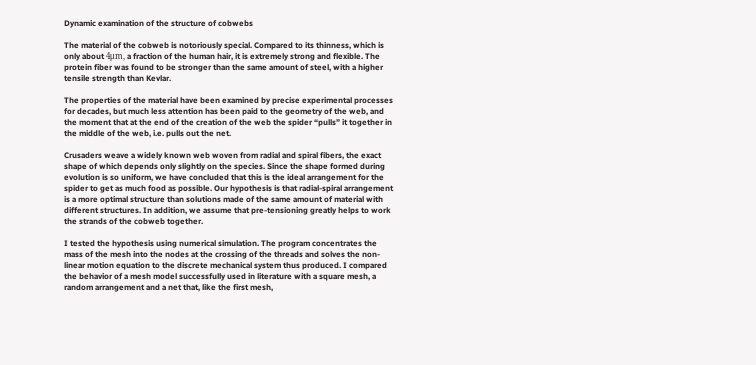Dynamic examination of the structure of cobwebs

The material of the cobweb is notoriously special. Compared to its thinness, which is only about 4μm, a fraction of the human hair, it is extremely strong and flexible. The protein fiber was found to be stronger than the same amount of steel, with a higher tensile strength than Kevlar.

The properties of the material have been examined by precise experimental processes for decades, but much less attention has been paid to the geometry of the web, and the moment that at the end of the creation of the web the spider “pulls” it together in the middle of the web, i.e. pulls out the net.

Crusaders weave a widely known web woven from radial and spiral fibers, the exact shape of which depends only slightly on the species. Since the shape formed during evolution is so uniform, we have concluded that this is the ideal arrangement for the spider to get as much food as possible. Our hypothesis is that radial-spiral arrangement is a more optimal structure than solutions made of the same amount of material with different structures. In addition, we assume that pre-tensioning greatly helps to work the strands of the cobweb together.

I tested the hypothesis using numerical simulation. The program concentrates the mass of the mesh into the nodes at the crossing of the threads and solves the non-linear motion equation to the discrete mechanical system thus produced. I compared the behavior of a mesh model successfully used in literature with a square mesh, a random arrangement and a net that, like the first mesh,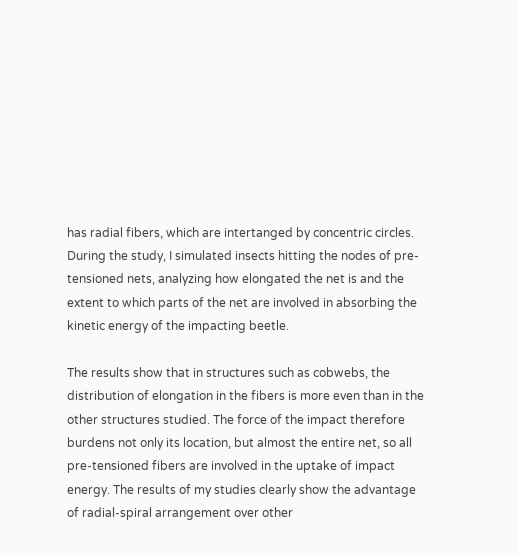has radial fibers, which are intertanged by concentric circles. During the study, I simulated insects hitting the nodes of pre-tensioned nets, analyzing how elongated the net is and the extent to which parts of the net are involved in absorbing the kinetic energy of the impacting beetle.

The results show that in structures such as cobwebs, the distribution of elongation in the fibers is more even than in the other structures studied. The force of the impact therefore burdens not only its location, but almost the entire net, so all pre-tensioned fibers are involved in the uptake of impact energy. The results of my studies clearly show the advantage of radial-spiral arrangement over other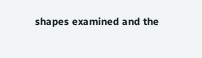shapes examined and the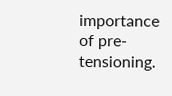importance of pre-tensioning.